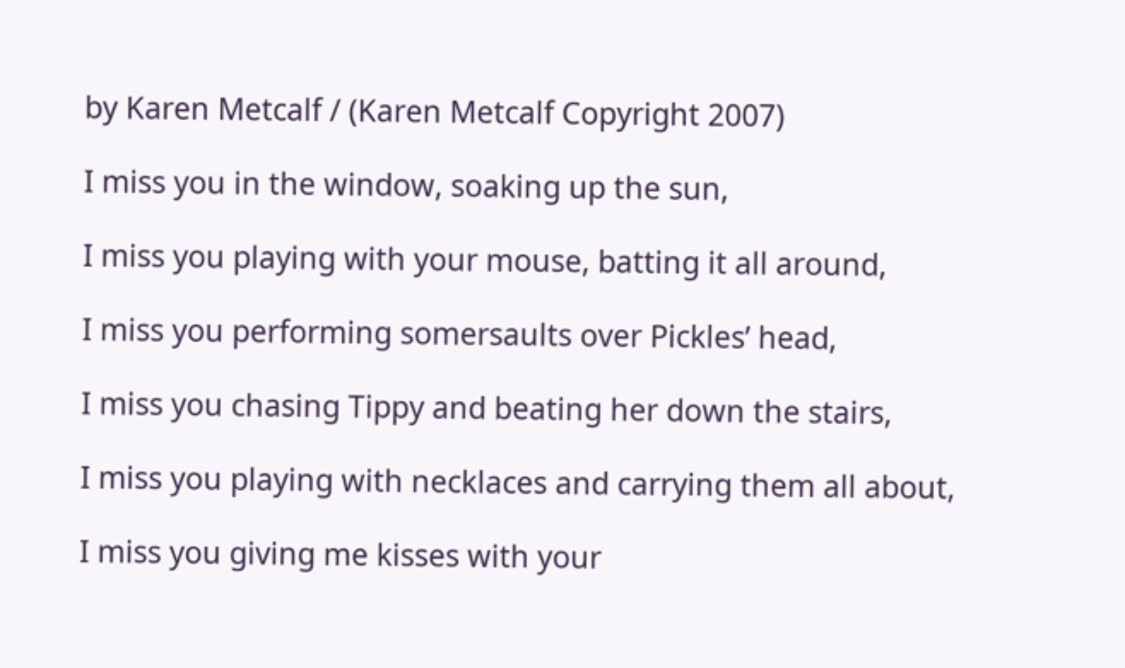by Karen Metcalf / (Karen Metcalf Copyright 2007)

I miss you in the window, soaking up the sun,

I miss you playing with your mouse, batting it all around,

I miss you performing somersaults over Pickles’ head,

I miss you chasing Tippy and beating her down the stairs,

I miss you playing with necklaces and carrying them all about,

I miss you giving me kisses with your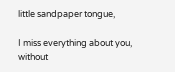little sandpaper tongue,

I miss everything about you, without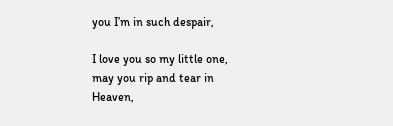you I’m in such despair,

I love you so my little one, may you rip and tear in Heaven,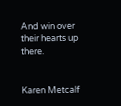And win over their hearts up there.


Karen Metcalf